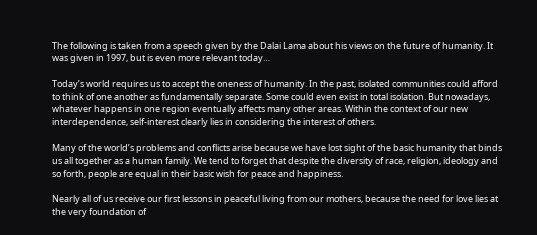The following is taken from a speech given by the Dalai Lama about his views on the future of humanity. It was given in 1997, but is even more relevant today…

Today’s world requires us to accept the oneness of humanity. In the past, isolated communities could afford to think of one another as fundamentally separate. Some could even exist in total isolation. But nowadays, whatever happens in one region eventually affects many other areas. Within the context of our new interdependence, self-interest clearly lies in considering the interest of others.

Many of the world’s problems and conflicts arise because we have lost sight of the basic humanity that binds us all together as a human family. We tend to forget that despite the diversity of race, religion, ideology and so forth, people are equal in their basic wish for peace and happiness.

Nearly all of us receive our first lessons in peaceful living from our mothers, because the need for love lies at the very foundation of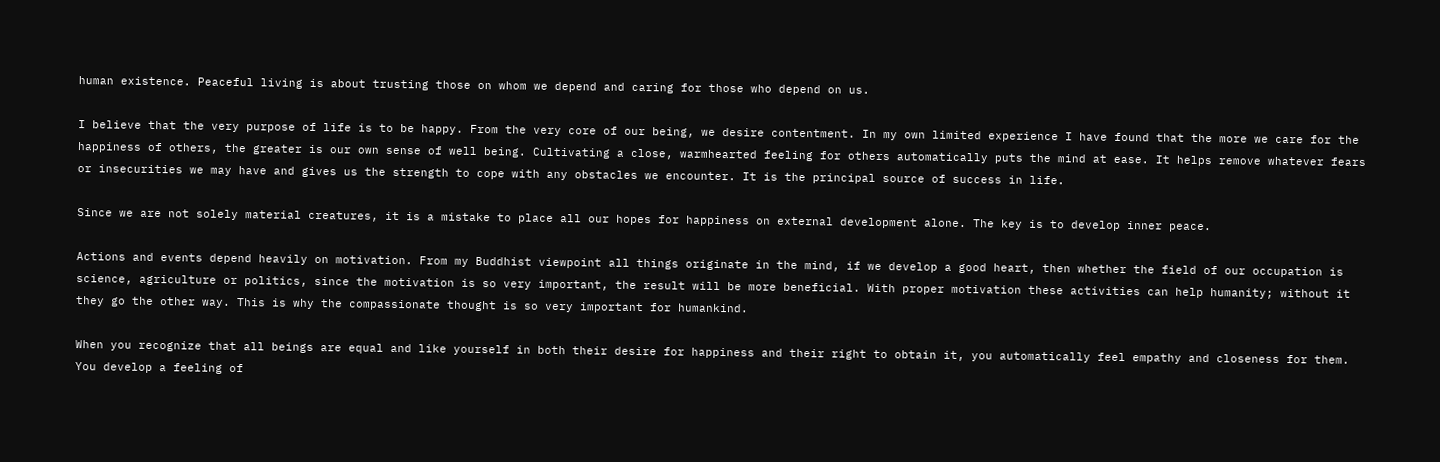human existence. Peaceful living is about trusting those on whom we depend and caring for those who depend on us.

I believe that the very purpose of life is to be happy. From the very core of our being, we desire contentment. In my own limited experience I have found that the more we care for the happiness of others, the greater is our own sense of well being. Cultivating a close, warmhearted feeling for others automatically puts the mind at ease. It helps remove whatever fears or insecurities we may have and gives us the strength to cope with any obstacles we encounter. It is the principal source of success in life.

Since we are not solely material creatures, it is a mistake to place all our hopes for happiness on external development alone. The key is to develop inner peace.

Actions and events depend heavily on motivation. From my Buddhist viewpoint all things originate in the mind, if we develop a good heart, then whether the field of our occupation is science, agriculture or politics, since the motivation is so very important, the result will be more beneficial. With proper motivation these activities can help humanity; without it they go the other way. This is why the compassionate thought is so very important for humankind.

When you recognize that all beings are equal and like yourself in both their desire for happiness and their right to obtain it, you automatically feel empathy and closeness for them. You develop a feeling of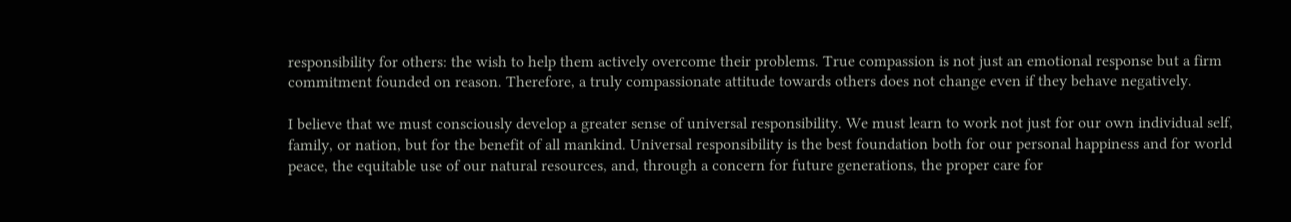responsibility for others: the wish to help them actively overcome their problems. True compassion is not just an emotional response but a firm commitment founded on reason. Therefore, a truly compassionate attitude towards others does not change even if they behave negatively.

I believe that we must consciously develop a greater sense of universal responsibility. We must learn to work not just for our own individual self, family, or nation, but for the benefit of all mankind. Universal responsibility is the best foundation both for our personal happiness and for world peace, the equitable use of our natural resources, and, through a concern for future generations, the proper care for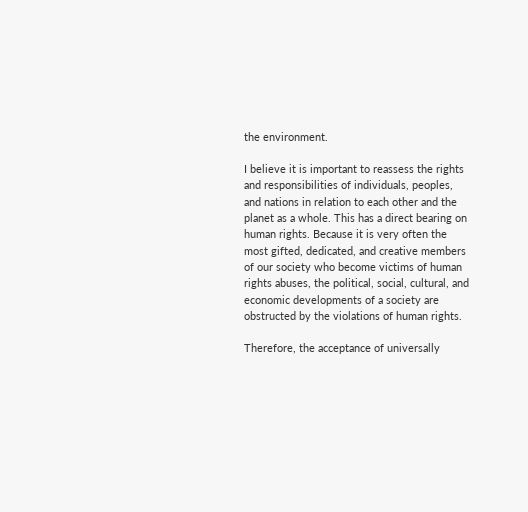the environment.

I believe it is important to reassess the rights and responsibilities of individuals, peoples, and nations in relation to each other and the planet as a whole. This has a direct bearing on human rights. Because it is very often the most gifted, dedicated, and creative members of our society who become victims of human rights abuses, the political, social, cultural, and economic developments of a society are obstructed by the violations of human rights.

Therefore, the acceptance of universally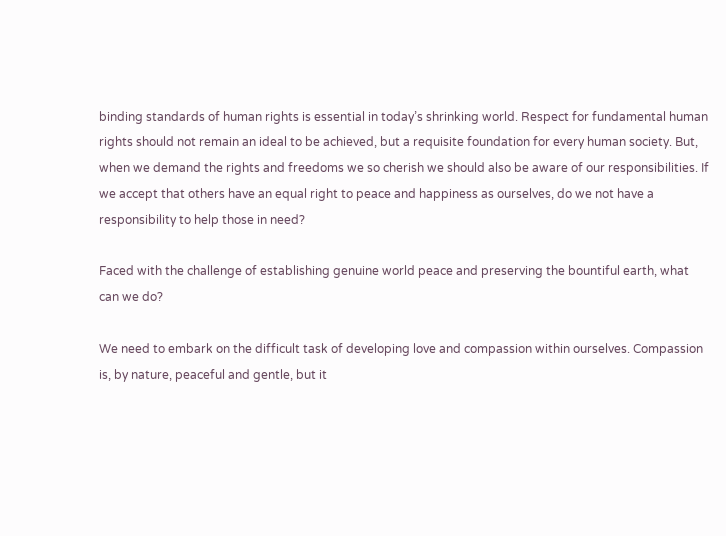binding standards of human rights is essential in today’s shrinking world. Respect for fundamental human rights should not remain an ideal to be achieved, but a requisite foundation for every human society. But, when we demand the rights and freedoms we so cherish we should also be aware of our responsibilities. If we accept that others have an equal right to peace and happiness as ourselves, do we not have a responsibility to help those in need?

Faced with the challenge of establishing genuine world peace and preserving the bountiful earth, what can we do?

We need to embark on the difficult task of developing love and compassion within ourselves. Compassion is, by nature, peaceful and gentle, but it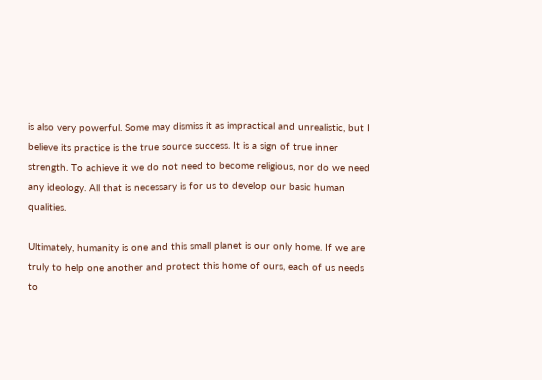is also very powerful. Some may dismiss it as impractical and unrealistic, but I believe its practice is the true source success. It is a sign of true inner strength. To achieve it we do not need to become religious, nor do we need any ideology. All that is necessary is for us to develop our basic human qualities.

Ultimately, humanity is one and this small planet is our only home. If we are truly to help one another and protect this home of ours, each of us needs to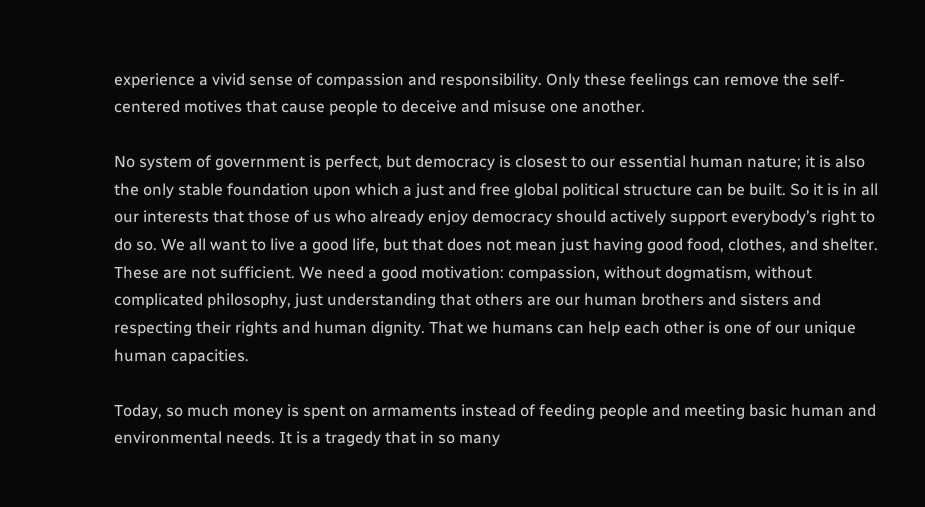experience a vivid sense of compassion and responsibility. Only these feelings can remove the self-centered motives that cause people to deceive and misuse one another.

No system of government is perfect, but democracy is closest to our essential human nature; it is also the only stable foundation upon which a just and free global political structure can be built. So it is in all our interests that those of us who already enjoy democracy should actively support everybody’s right to do so. We all want to live a good life, but that does not mean just having good food, clothes, and shelter. These are not sufficient. We need a good motivation: compassion, without dogmatism, without complicated philosophy, just understanding that others are our human brothers and sisters and respecting their rights and human dignity. That we humans can help each other is one of our unique human capacities.

Today, so much money is spent on armaments instead of feeding people and meeting basic human and environmental needs. It is a tragedy that in so many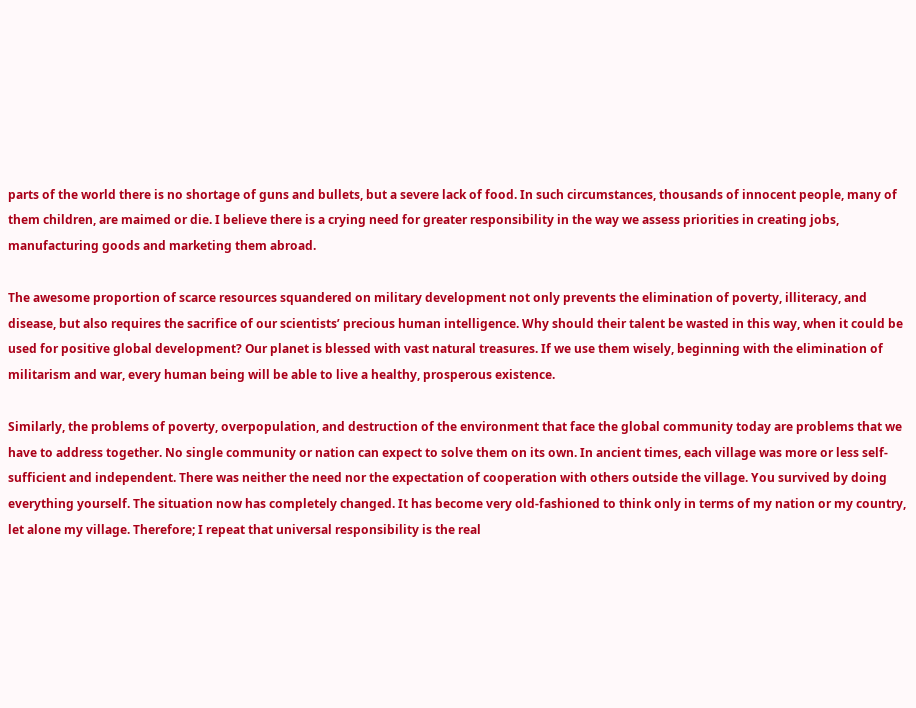parts of the world there is no shortage of guns and bullets, but a severe lack of food. In such circumstances, thousands of innocent people, many of them children, are maimed or die. I believe there is a crying need for greater responsibility in the way we assess priorities in creating jobs, manufacturing goods and marketing them abroad.

The awesome proportion of scarce resources squandered on military development not only prevents the elimination of poverty, illiteracy, and disease, but also requires the sacrifice of our scientists’ precious human intelligence. Why should their talent be wasted in this way, when it could be used for positive global development? Our planet is blessed with vast natural treasures. If we use them wisely, beginning with the elimination of militarism and war, every human being will be able to live a healthy, prosperous existence.

Similarly, the problems of poverty, overpopulation, and destruction of the environment that face the global community today are problems that we have to address together. No single community or nation can expect to solve them on its own. In ancient times, each village was more or less self-sufficient and independent. There was neither the need nor the expectation of cooperation with others outside the village. You survived by doing everything yourself. The situation now has completely changed. It has become very old-fashioned to think only in terms of my nation or my country, let alone my village. Therefore; I repeat that universal responsibility is the real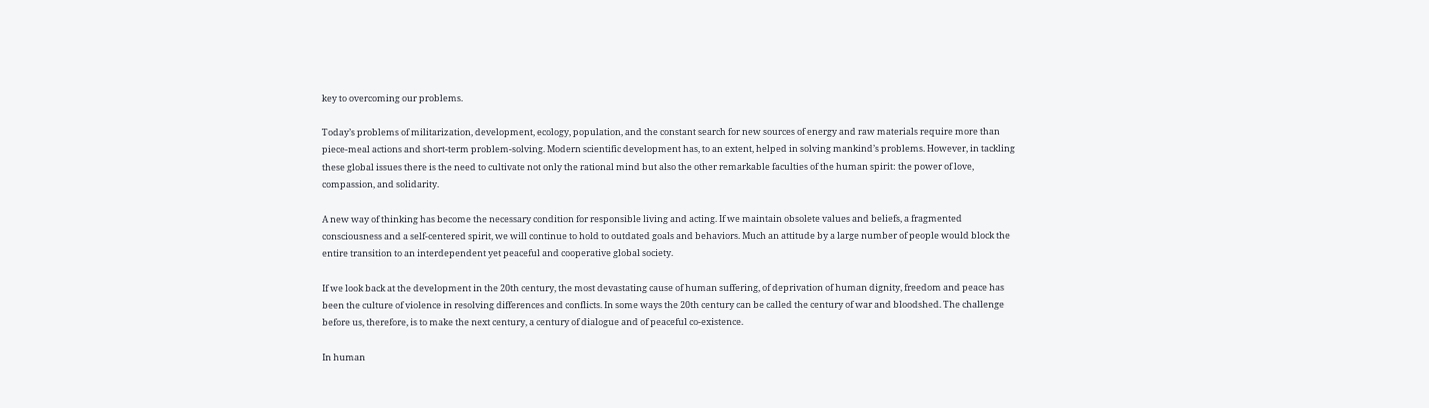key to overcoming our problems.

Today’s problems of militarization, development, ecology, population, and the constant search for new sources of energy and raw materials require more than piece-meal actions and short-term problem-solving. Modern scientific development has, to an extent, helped in solving mankind’s problems. However, in tackling these global issues there is the need to cultivate not only the rational mind but also the other remarkable faculties of the human spirit: the power of love, compassion, and solidarity.

A new way of thinking has become the necessary condition for responsible living and acting. If we maintain obsolete values and beliefs, a fragmented consciousness and a self-centered spirit, we will continue to hold to outdated goals and behaviors. Much an attitude by a large number of people would block the entire transition to an interdependent yet peaceful and cooperative global society.

If we look back at the development in the 20th century, the most devastating cause of human suffering, of deprivation of human dignity, freedom and peace has been the culture of violence in resolving differences and conflicts. In some ways the 20th century can be called the century of war and bloodshed. The challenge before us, therefore, is to make the next century, a century of dialogue and of peaceful co-existence.

In human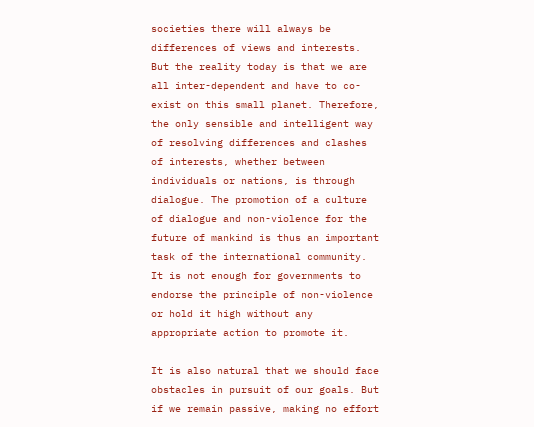societies there will always be differences of views and interests. But the reality today is that we are all inter-dependent and have to co-exist on this small planet. Therefore, the only sensible and intelligent way of resolving differences and clashes of interests, whether between individuals or nations, is through dialogue. The promotion of a culture of dialogue and non-violence for the future of mankind is thus an important task of the international community. It is not enough for governments to endorse the principle of non-violence or hold it high without any appropriate action to promote it.

It is also natural that we should face obstacles in pursuit of our goals. But if we remain passive, making no effort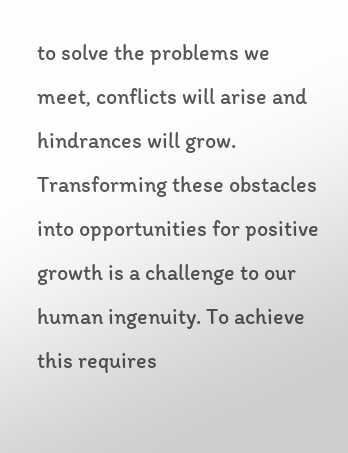to solve the problems we meet, conflicts will arise and hindrances will grow. Transforming these obstacles into opportunities for positive growth is a challenge to our human ingenuity. To achieve this requires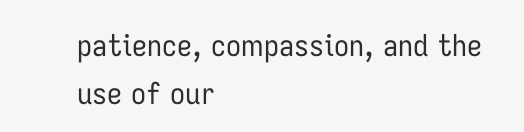patience, compassion, and the use of our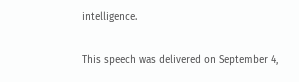intelligence.

This speech was delivered on September 4,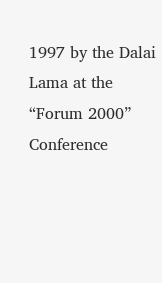1997 by the Dalai Lama at the “Forum 2000” Conference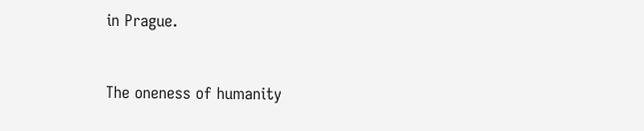in Prague.



The oneness of humanity